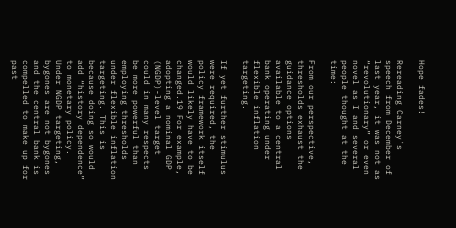Hope fades!

Rereading Carney´s speech from December of last year, it was not as “revolutionary” or even novel as I and several people thought at the time:

From our perspective, thresholds exhaust the guidance options available to a central bank operating under flexible inflation targeting.

If yet further stimulus were required, the policy framework itself would likely have to be changed.19 For example, adopting a nominal GDP (NGDP)-level target could in many respects be more powerful than employing thresholds under flexible inflation targeting. This is because doing so would add “history dependence” to monetary policy. Under NGDP targeting, bygones are not bygones and the central bank is compelled to make up for past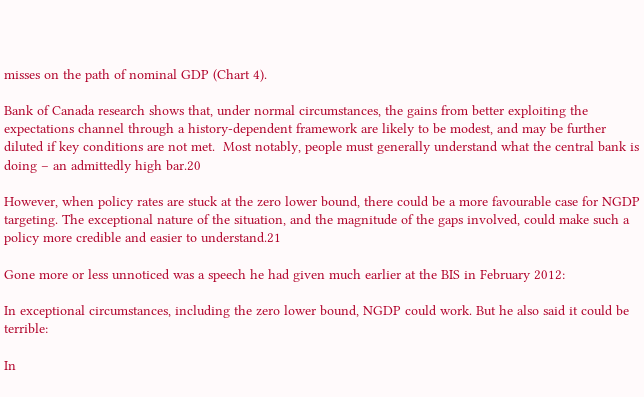misses on the path of nominal GDP (Chart 4).

Bank of Canada research shows that, under normal circumstances, the gains from better exploiting the expectations channel through a history-dependent framework are likely to be modest, and may be further diluted if key conditions are not met.  Most notably, people must generally understand what the central bank is doing – an admittedly high bar.20

However, when policy rates are stuck at the zero lower bound, there could be a more favourable case for NGDP targeting. The exceptional nature of the situation, and the magnitude of the gaps involved, could make such a policy more credible and easier to understand.21

Gone more or less unnoticed was a speech he had given much earlier at the BIS in February 2012:

In exceptional circumstances, including the zero lower bound, NGDP could work. But he also said it could be terrible:

In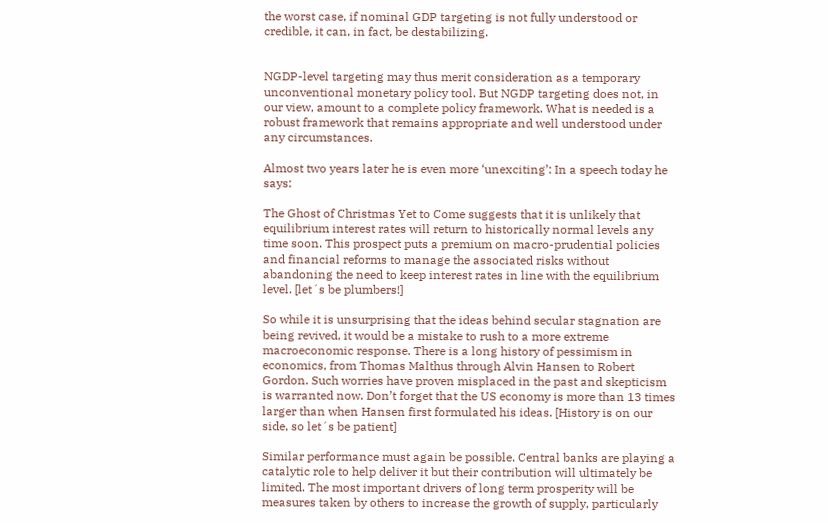the worst case, if nominal GDP targeting is not fully understood or credible, it can, in fact, be destabilizing.


NGDP-level targeting may thus merit consideration as a temporary unconventional monetary policy tool. But NGDP targeting does not, in our view, amount to a complete policy framework. What is needed is a robust framework that remains appropriate and well understood under any circumstances.

Almost two years later he is even more ‘unexciting’: In a speech today he says:

The Ghost of Christmas Yet to Come suggests that it is unlikely that equilibrium interest rates will return to historically normal levels any time soon. This prospect puts a premium on macro-prudential policies and financial reforms to manage the associated risks without abandoning the need to keep interest rates in line with the equilibrium level. [let´s be plumbers!]

So while it is unsurprising that the ideas behind secular stagnation are being revived, it would be a mistake to rush to a more extreme macroeconomic response. There is a long history of pessimism in economics, from Thomas Malthus through Alvin Hansen to Robert Gordon. Such worries have proven misplaced in the past and skepticism is warranted now. Don’t forget that the US economy is more than 13 times larger than when Hansen first formulated his ideas. [History is on our side, so let´s be patient]

Similar performance must again be possible. Central banks are playing a catalytic role to help deliver it but their contribution will ultimately be limited. The most important drivers of long term prosperity will be measures taken by others to increase the growth of supply, particularly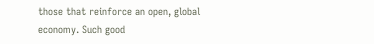those that reinforce an open, global economy. Such good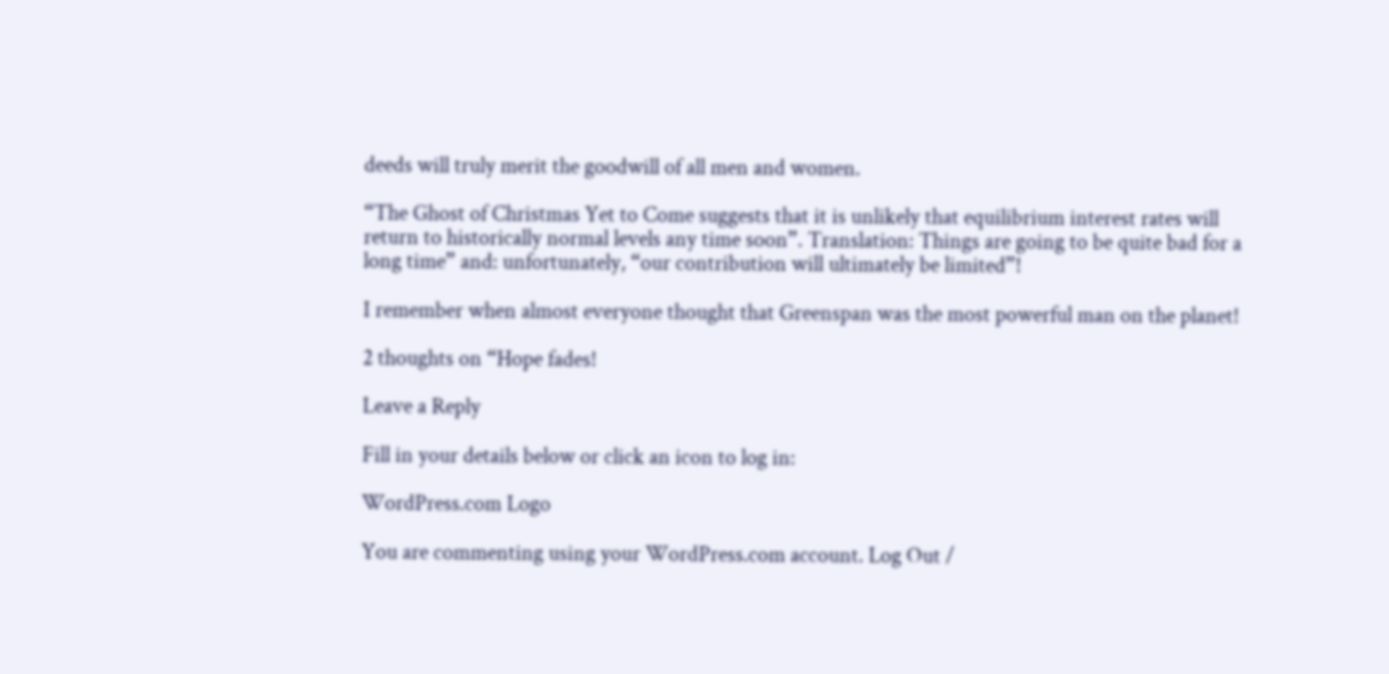deeds will truly merit the goodwill of all men and women.

“The Ghost of Christmas Yet to Come suggests that it is unlikely that equilibrium interest rates will return to historically normal levels any time soon”. Translation: Things are going to be quite bad for a long time” and: unfortunately, “our contribution will ultimately be limited”!

I remember when almost everyone thought that Greenspan was the most powerful man on the planet!

2 thoughts on “Hope fades!

Leave a Reply

Fill in your details below or click an icon to log in:

WordPress.com Logo

You are commenting using your WordPress.com account. Log Out /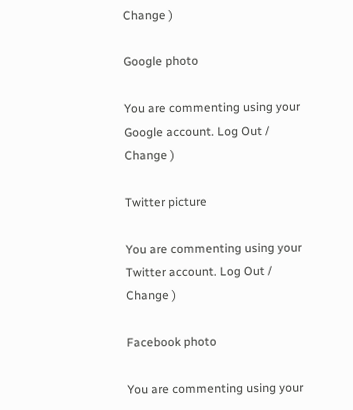Change )

Google photo

You are commenting using your Google account. Log Out /  Change )

Twitter picture

You are commenting using your Twitter account. Log Out /  Change )

Facebook photo

You are commenting using your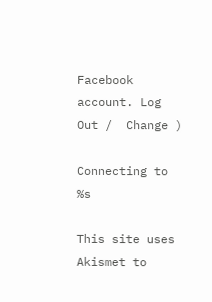Facebook account. Log Out /  Change )

Connecting to %s

This site uses Akismet to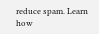reduce spam. Learn how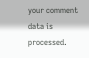your comment data is processed.